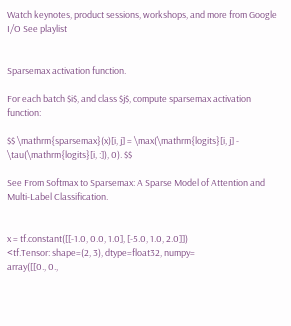Watch keynotes, product sessions, workshops, and more from Google I/O See playlist


Sparsemax activation function.

For each batch $i$, and class $j$, compute sparsemax activation function:

$$ \mathrm{sparsemax}(x)[i, j] = \max(\mathrm{logits}[i, j] - \tau(\mathrm{logits}[i, :]), 0). $$

See From Softmax to Sparsemax: A Sparse Model of Attention and Multi-Label Classification.


x = tf.constant([[-1.0, 0.0, 1.0], [-5.0, 1.0, 2.0]])
<tf.Tensor: shape=(2, 3), dtype=float32, numpy=
array([[0., 0.,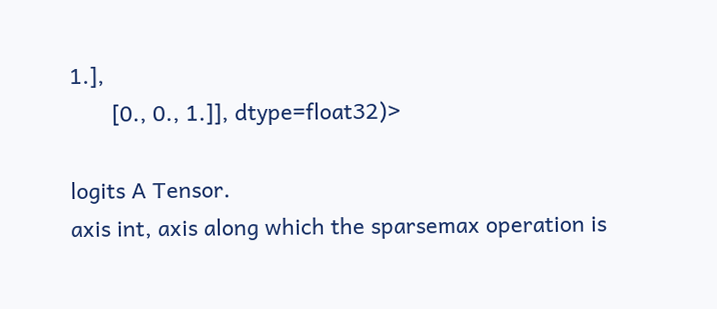1.],
       [0., 0., 1.]], dtype=float32)>

logits A Tensor.
axis int, axis along which the sparsemax operation is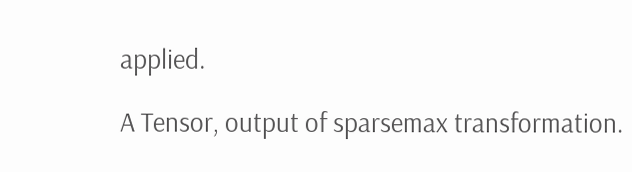applied.

A Tensor, output of sparsemax transformation.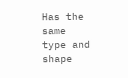Has the same type and shape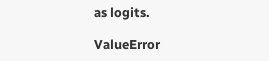as logits.

ValueError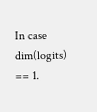In case dim(logits) == 1.